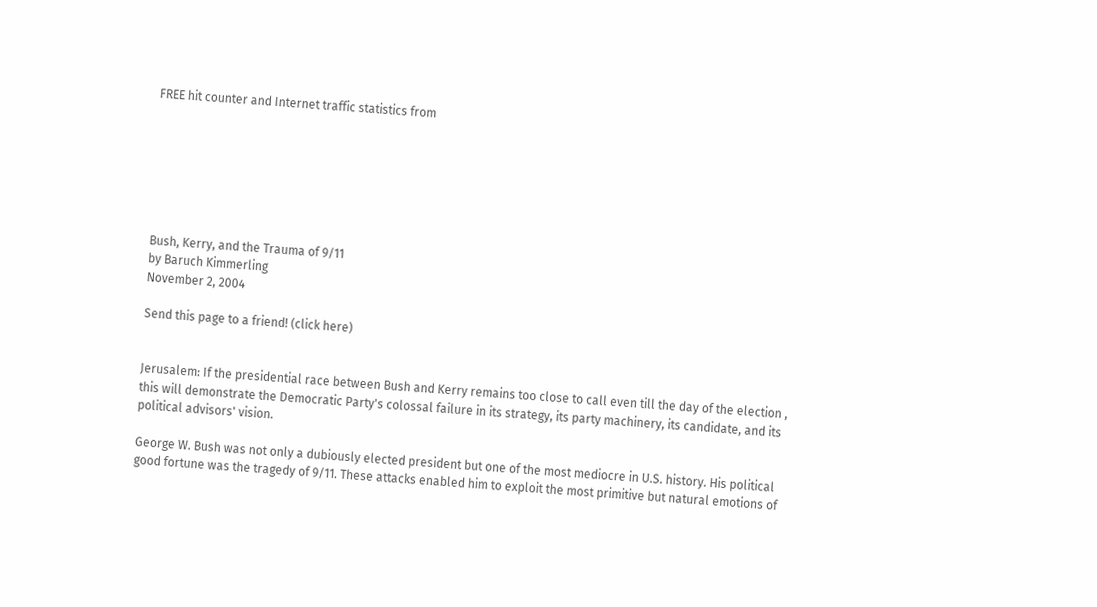FREE hit counter and Internet traffic statistics from







Bush, Kerry, and the Trauma of 9/11
by Baruch Kimmerling
November 2, 2004

Send this page to a friend! (click here)


Jerusalem: If the presidential race between Bush and Kerry remains too close to call even till the day of the election , this will demonstrate the Democratic Party's colossal failure in its strategy, its party machinery, its candidate, and its political advisors' vision.

George W. Bush was not only a dubiously elected president but one of the most mediocre in U.S. history. His political good fortune was the tragedy of 9/11. These attacks enabled him to exploit the most primitive but natural emotions of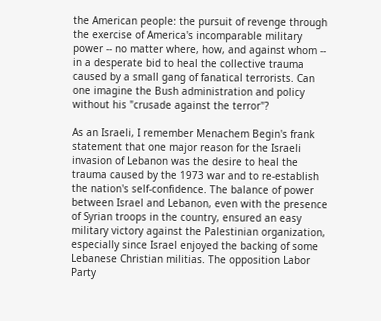the American people: the pursuit of revenge through the exercise of America's incomparable military power -- no matter where, how, and against whom -- in a desperate bid to heal the collective trauma caused by a small gang of fanatical terrorists. Can one imagine the Bush administration and policy without his "crusade against the terror"?

As an Israeli, I remember Menachem Begin's frank statement that one major reason for the Israeli invasion of Lebanon was the desire to heal the trauma caused by the 1973 war and to re-establish the nation's self-confidence. The balance of power between Israel and Lebanon, even with the presence of Syrian troops in the country, ensured an easy military victory against the Palestinian organization, especially since Israel enjoyed the backing of some Lebanese Christian militias. The opposition Labor Party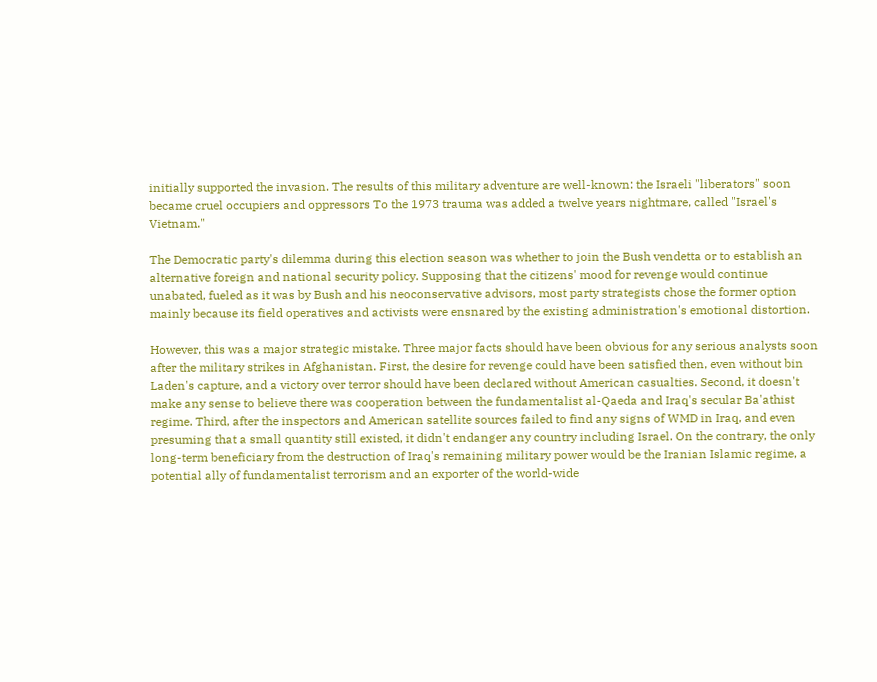initially supported the invasion. The results of this military adventure are well-known: the Israeli "liberators" soon became cruel occupiers and oppressors To the 1973 trauma was added a twelve years nightmare, called "Israel's Vietnam."

The Democratic party's dilemma during this election season was whether to join the Bush vendetta or to establish an alternative foreign and national security policy. Supposing that the citizens' mood for revenge would continue unabated, fueled as it was by Bush and his neoconservative advisors, most party strategists chose the former option mainly because its field operatives and activists were ensnared by the existing administration's emotional distortion.

However, this was a major strategic mistake. Three major facts should have been obvious for any serious analysts soon after the military strikes in Afghanistan. First, the desire for revenge could have been satisfied then, even without bin Laden's capture, and a victory over terror should have been declared without American casualties. Second, it doesn't make any sense to believe there was cooperation between the fundamentalist al-Qaeda and Iraq's secular Ba'athist regime. Third, after the inspectors and American satellite sources failed to find any signs of WMD in Iraq, and even presuming that a small quantity still existed, it didn't endanger any country including Israel. On the contrary, the only long-term beneficiary from the destruction of Iraq's remaining military power would be the Iranian Islamic regime, a potential ally of fundamentalist terrorism and an exporter of the world-wide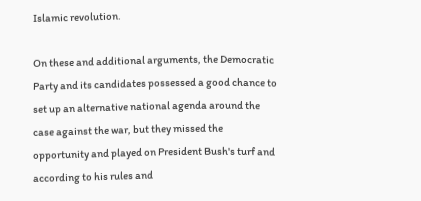Islamic revolution.

On these and additional arguments, the Democratic Party and its candidates possessed a good chance to set up an alternative national agenda around the case against the war, but they missed the opportunity and played on President Bush's turf and according to his rules and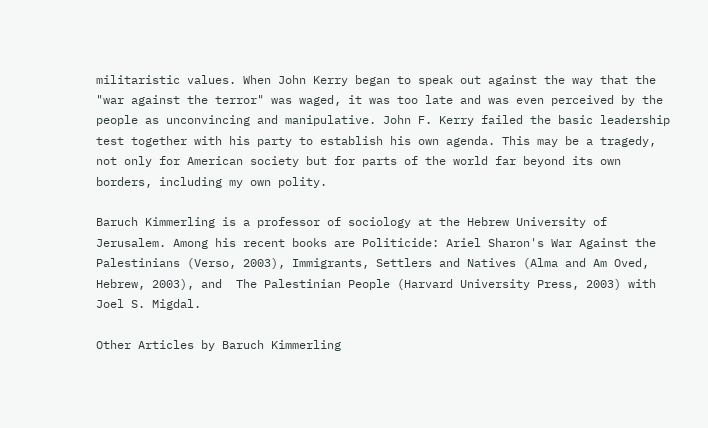militaristic values. When John Kerry began to speak out against the way that the "war against the terror" was waged, it was too late and was even perceived by the people as unconvincing and manipulative. John F. Kerry failed the basic leadership test together with his party to establish his own agenda. This may be a tragedy, not only for American society but for parts of the world far beyond its own borders, including my own polity.

Baruch Kimmerling is a professor of sociology at the Hebrew University of Jerusalem. Among his recent books are Politicide: Ariel Sharon's War Against the Palestinians (Verso, 2003), Immigrants, Settlers and Natives (Alma and Am Oved, Hebrew, 2003), and  The Palestinian People (Harvard University Press, 2003) with Joel S. Migdal.

Other Articles by Baruch Kimmerling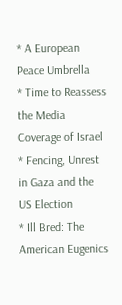* A European Peace Umbrella
* Time to Reassess the Media Coverage of Israel
* Fencing, Unrest in Gaza and the US Election
* Ill Bred: The American Eugenics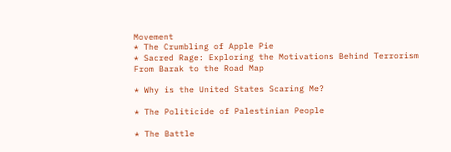Movement
* The Crumbling of Apple Pie
* Sacred Rage: Exploring the Motivations Behind Terrorism
From Barak to the Road Map

* Why is the United States Scaring Me?

* The Politicide of Palestinian People

* The Battle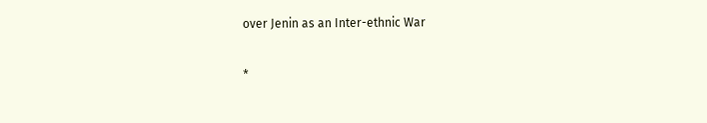over Jenin as an Inter-ethnic War

*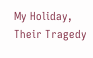My Holiday, Their Tragedy